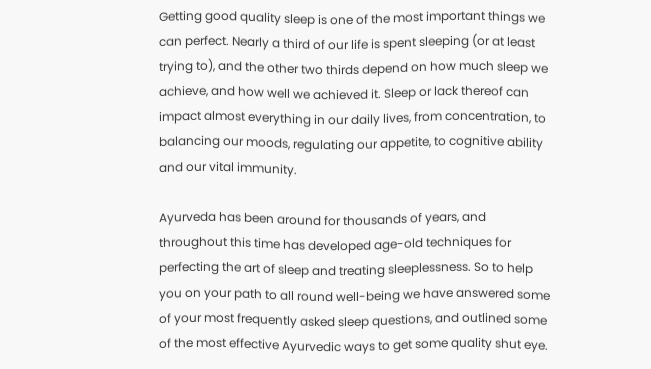Getting good quality sleep is one of the most important things we can perfect. Nearly a third of our life is spent sleeping (or at least trying to), and the other two thirds depend on how much sleep we achieve, and how well we achieved it. Sleep or lack thereof can impact almost everything in our daily lives, from concentration, to balancing our moods, regulating our appetite, to cognitive ability and our vital immunity.

Ayurveda has been around for thousands of years, and throughout this time has developed age-old techniques for perfecting the art of sleep and treating sleeplessness. So to help you on your path to all round well-being we have answered some of your most frequently asked sleep questions, and outlined some of the most effective Ayurvedic ways to get some quality shut eye.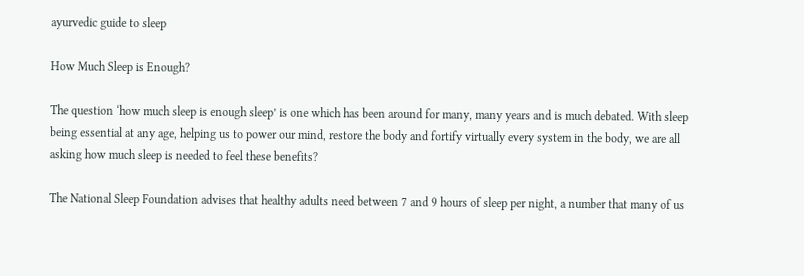ayurvedic guide to sleep

How Much Sleep is Enough?

The question ‘how much sleep is enough sleep’ is one which has been around for many, many years and is much debated. With sleep being essential at any age, helping us to power our mind, restore the body and fortify virtually every system in the body, we are all asking how much sleep is needed to feel these benefits?

The National Sleep Foundation advises that healthy adults need between 7 and 9 hours of sleep per night, a number that many of us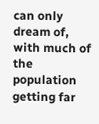can only dream of, with much of the population getting far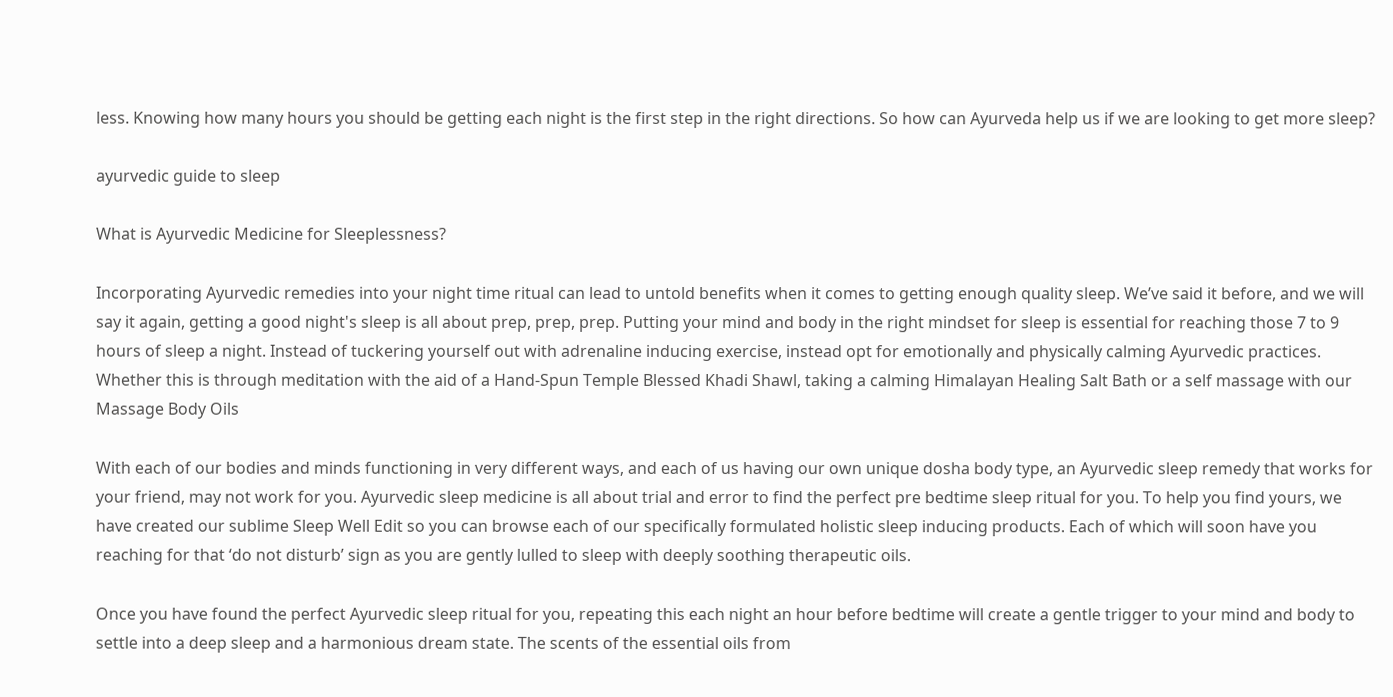less. Knowing how many hours you should be getting each night is the first step in the right directions. So how can Ayurveda help us if we are looking to get more sleep?

ayurvedic guide to sleep

What is Ayurvedic Medicine for Sleeplessness?

Incorporating Ayurvedic remedies into your night time ritual can lead to untold benefits when it comes to getting enough quality sleep. We’ve said it before, and we will say it again, getting a good night's sleep is all about prep, prep, prep. Putting your mind and body in the right mindset for sleep is essential for reaching those 7 to 9 hours of sleep a night. Instead of tuckering yourself out with adrenaline inducing exercise, instead opt for emotionally and physically calming Ayurvedic practices. Whether this is through meditation with the aid of a Hand-Spun Temple Blessed Khadi Shawl, taking a calming Himalayan Healing Salt Bath or a self massage with our Massage Body Oils

With each of our bodies and minds functioning in very different ways, and each of us having our own unique dosha body type, an Ayurvedic sleep remedy that works for your friend, may not work for you. Ayurvedic sleep medicine is all about trial and error to find the perfect pre bedtime sleep ritual for you. To help you find yours, we have created our sublime Sleep Well Edit so you can browse each of our specifically formulated holistic sleep inducing products. Each of which will soon have you reaching for that ‘do not disturb’ sign as you are gently lulled to sleep with deeply soothing therapeutic oils.

Once you have found the perfect Ayurvedic sleep ritual for you, repeating this each night an hour before bedtime will create a gentle trigger to your mind and body to settle into a deep sleep and a harmonious dream state. The scents of the essential oils from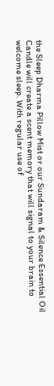the Sleep Dharma Pillow Mist or our Sundaram & Silence Essential Oil Candle will create a scent memory that will signal to your brain to welcome sleep. With regular use of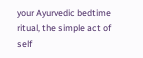your Ayurvedic bedtime ritual, the simple act of self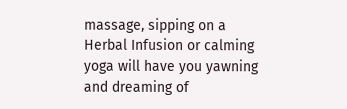massage, sipping on a Herbal Infusion or calming yoga will have you yawning and dreaming of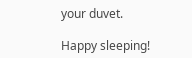your duvet.

Happy sleeping!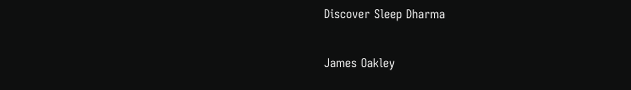Discover Sleep Dharma

James Oakley